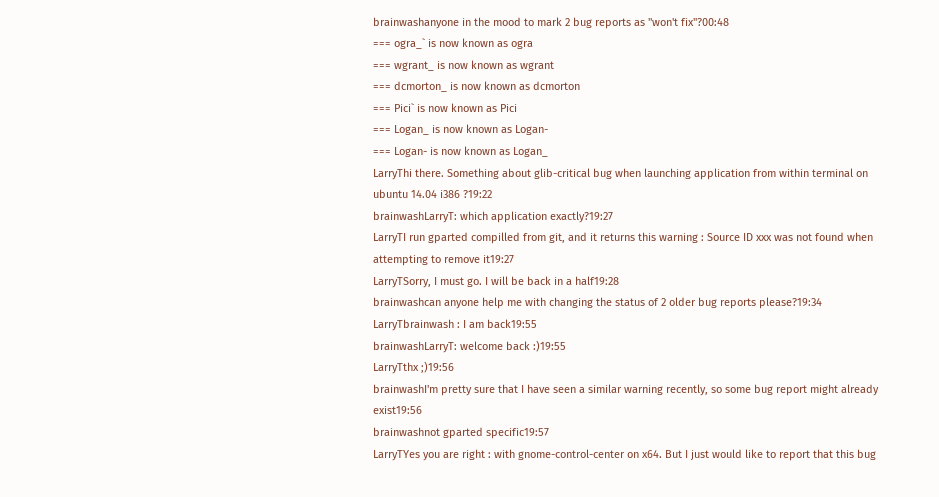brainwashanyone in the mood to mark 2 bug reports as "won't fix"?00:48
=== ogra_` is now known as ogra
=== wgrant_ is now known as wgrant
=== dcmorton_ is now known as dcmorton
=== Pici` is now known as Pici
=== Logan_ is now known as Logan-
=== Logan- is now known as Logan_
LarryThi there. Something about glib-critical bug when launching application from within terminal on ubuntu 14.04 i386 ?19:22
brainwashLarryT: which application exactly?19:27
LarryTI run gparted compilled from git, and it returns this warning : Source ID xxx was not found when attempting to remove it19:27
LarryTSorry, I must go. I will be back in a half19:28
brainwashcan anyone help me with changing the status of 2 older bug reports please?19:34
LarryTbrainwash : I am back19:55
brainwashLarryT: welcome back :)19:55
LarryTthx ;)19:56
brainwashI'm pretty sure that I have seen a similar warning recently, so some bug report might already exist19:56
brainwashnot gparted specific19:57
LarryTYes you are right : with gnome-control-center on x64. But I just would like to report that this bug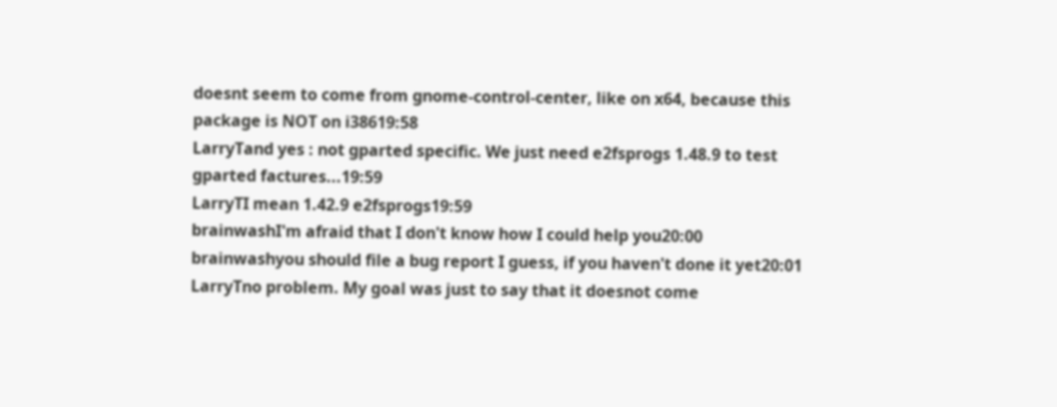doesnt seem to come from gnome-control-center, like on x64, because this package is NOT on i38619:58
LarryTand yes : not gparted specific. We just need e2fsprogs 1.48.9 to test gparted factures...19:59
LarryTI mean 1.42.9 e2fsprogs19:59
brainwashI'm afraid that I don't know how I could help you20:00
brainwashyou should file a bug report I guess, if you haven't done it yet20:01
LarryTno problem. My goal was just to say that it doesnot come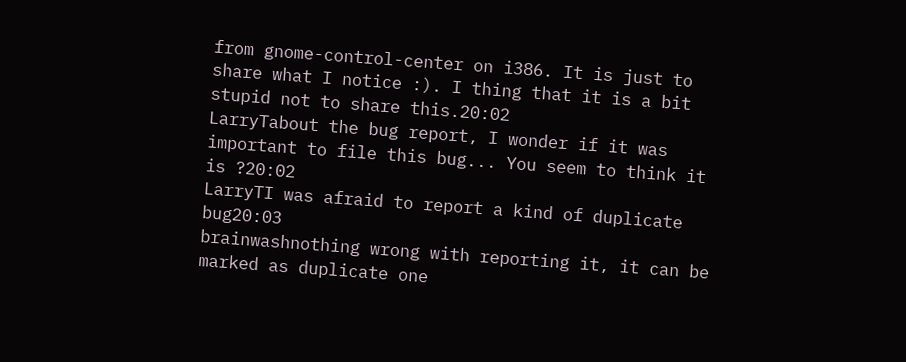from gnome-control-center on i386. It is just to share what I notice :). I thing that it is a bit stupid not to share this.20:02
LarryTabout the bug report, I wonder if it was important to file this bug... You seem to think it is ?20:02
LarryTI was afraid to report a kind of duplicate bug20:03
brainwashnothing wrong with reporting it, it can be marked as duplicate one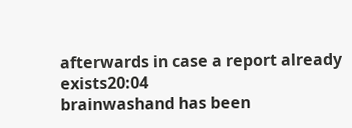afterwards in case a report already exists20:04
brainwashand has been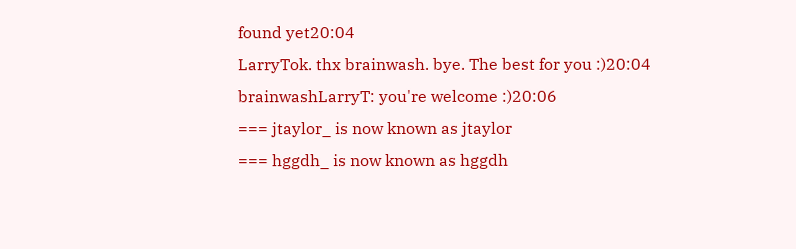found yet20:04
LarryTok. thx brainwash. bye. The best for you :)20:04
brainwashLarryT: you're welcome :)20:06
=== jtaylor_ is now known as jtaylor
=== hggdh_ is now known as hggdh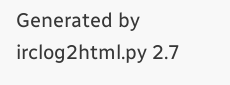Generated by irclog2html.py 2.7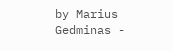by Marius Gedminas -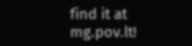find it at mg.pov.lt!